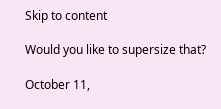Skip to content

Would you like to supersize that?

October 11,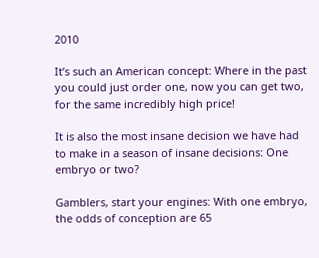2010

It’s such an American concept: Where in the past you could just order one, now you can get two, for the same incredibly high price!

It is also the most insane decision we have had to make in a season of insane decisions: One embryo or two?

Gamblers, start your engines: With one embryo, the odds of conception are 65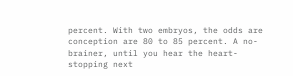percent. With two embryos, the odds are conception are 80 to 85 percent. A no-brainer, until you hear the heart-stopping next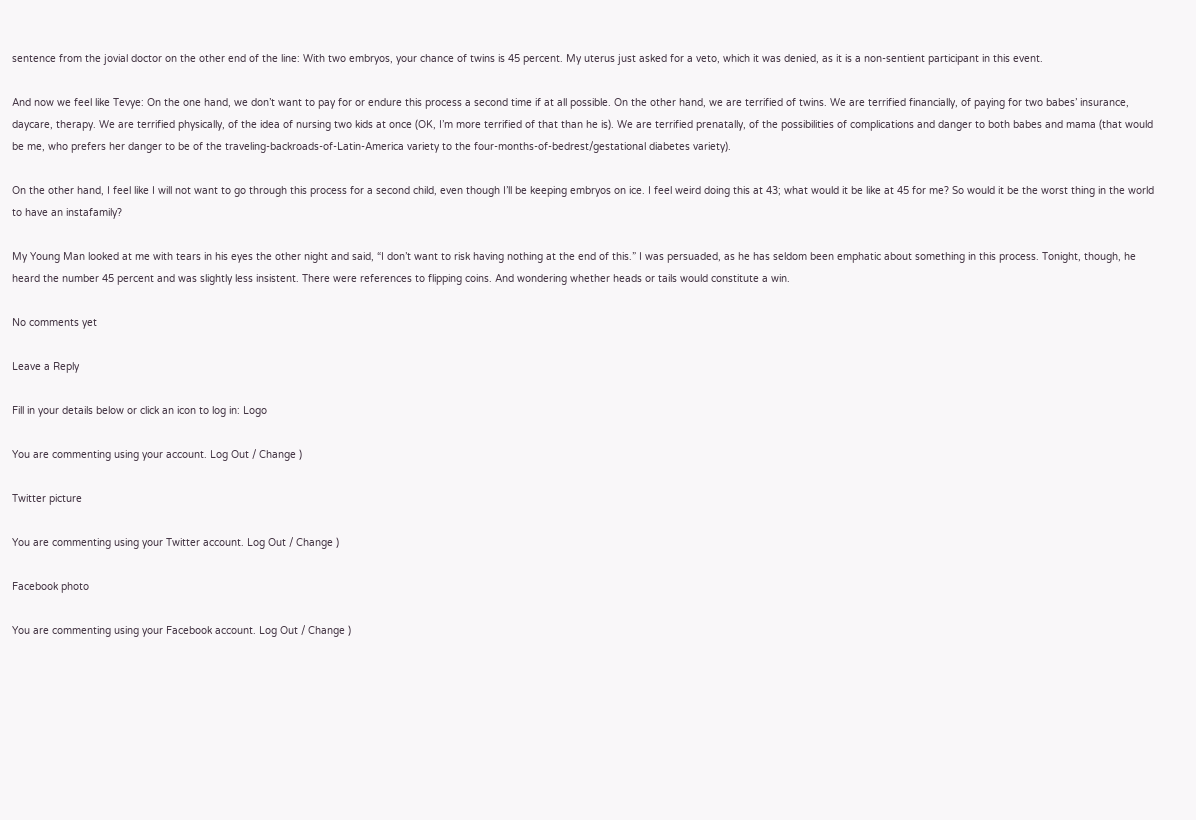sentence from the jovial doctor on the other end of the line: With two embryos, your chance of twins is 45 percent. My uterus just asked for a veto, which it was denied, as it is a non-sentient participant in this event.

And now we feel like Tevye: On the one hand, we don’t want to pay for or endure this process a second time if at all possible. On the other hand, we are terrified of twins. We are terrified financially, of paying for two babes’ insurance, daycare, therapy. We are terrified physically, of the idea of nursing two kids at once (OK, I’m more terrified of that than he is). We are terrified prenatally, of the possibilities of complications and danger to both babes and mama (that would be me, who prefers her danger to be of the traveling-backroads-of-Latin-America variety to the four-months-of-bedrest/gestational diabetes variety).

On the other hand, I feel like I will not want to go through this process for a second child, even though I’ll be keeping embryos on ice. I feel weird doing this at 43; what would it be like at 45 for me? So would it be the worst thing in the world to have an instafamily?

My Young Man looked at me with tears in his eyes the other night and said, “I don’t want to risk having nothing at the end of this.” I was persuaded, as he has seldom been emphatic about something in this process. Tonight, though, he heard the number 45 percent and was slightly less insistent. There were references to flipping coins. And wondering whether heads or tails would constitute a win.

No comments yet

Leave a Reply

Fill in your details below or click an icon to log in: Logo

You are commenting using your account. Log Out / Change )

Twitter picture

You are commenting using your Twitter account. Log Out / Change )

Facebook photo

You are commenting using your Facebook account. Log Out / Change )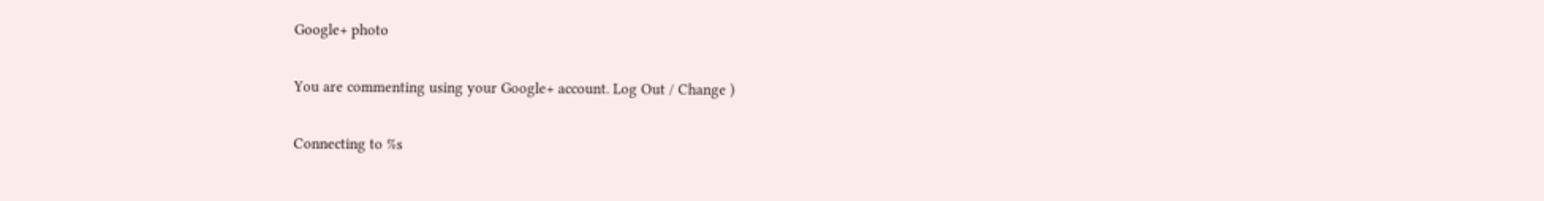Google+ photo

You are commenting using your Google+ account. Log Out / Change )

Connecting to %s